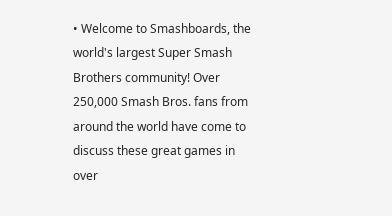• Welcome to Smashboards, the world's largest Super Smash Brothers community! Over 250,000 Smash Bros. fans from around the world have come to discuss these great games in over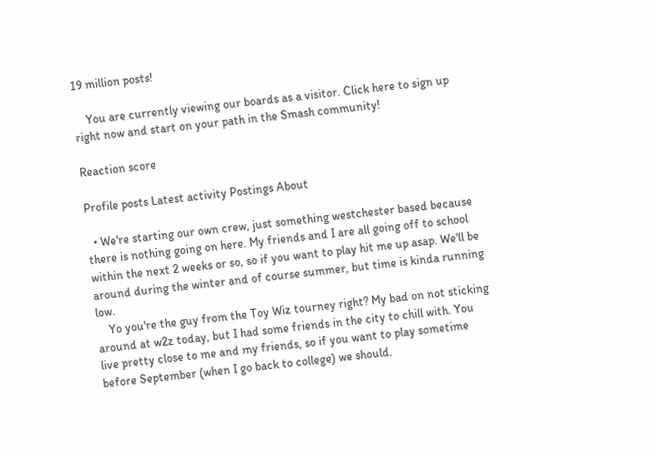19 million posts!

    You are currently viewing our boards as a visitor. Click here to sign up right now and start on your path in the Smash community!

Reaction score

Profile posts Latest activity Postings About

  • We're starting our own crew, just something westchester based because there is nothing going on here. My friends and I are all going off to school within the next 2 weeks or so, so if you want to play hit me up asap. We'll be around during the winter and of course summer, but time is kinda running low.
    Yo you're the guy from the Toy Wiz tourney right? My bad on not sticking around at w2z today, but I had some friends in the city to chill with. You live pretty close to me and my friends, so if you want to play sometime before September (when I go back to college) we should.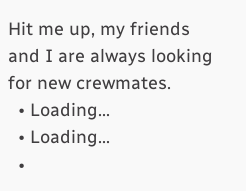Hit me up, my friends and I are always looking for new crewmates.
  • Loading…
  • Loading…
  •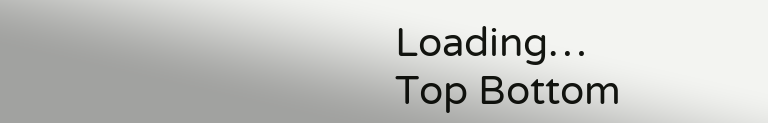Loading…
Top Bottom